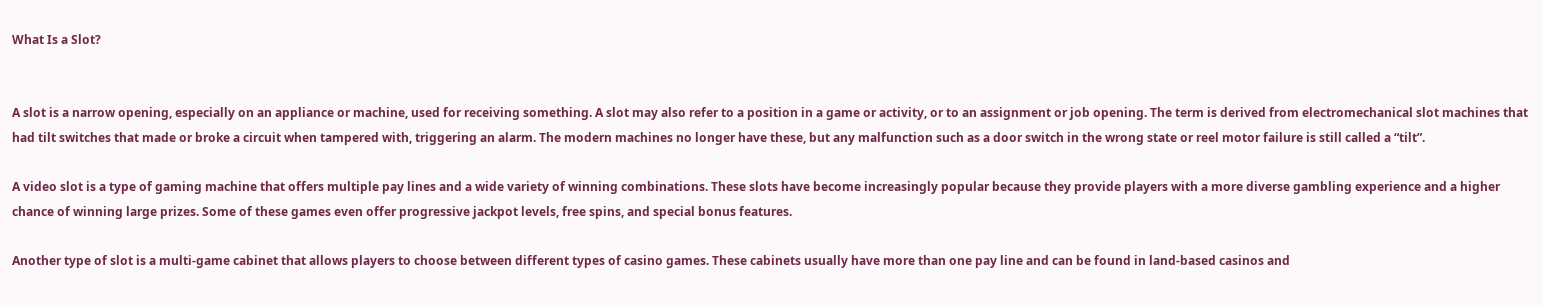What Is a Slot?


A slot is a narrow opening, especially on an appliance or machine, used for receiving something. A slot may also refer to a position in a game or activity, or to an assignment or job opening. The term is derived from electromechanical slot machines that had tilt switches that made or broke a circuit when tampered with, triggering an alarm. The modern machines no longer have these, but any malfunction such as a door switch in the wrong state or reel motor failure is still called a “tilt”.

A video slot is a type of gaming machine that offers multiple pay lines and a wide variety of winning combinations. These slots have become increasingly popular because they provide players with a more diverse gambling experience and a higher chance of winning large prizes. Some of these games even offer progressive jackpot levels, free spins, and special bonus features.

Another type of slot is a multi-game cabinet that allows players to choose between different types of casino games. These cabinets usually have more than one pay line and can be found in land-based casinos and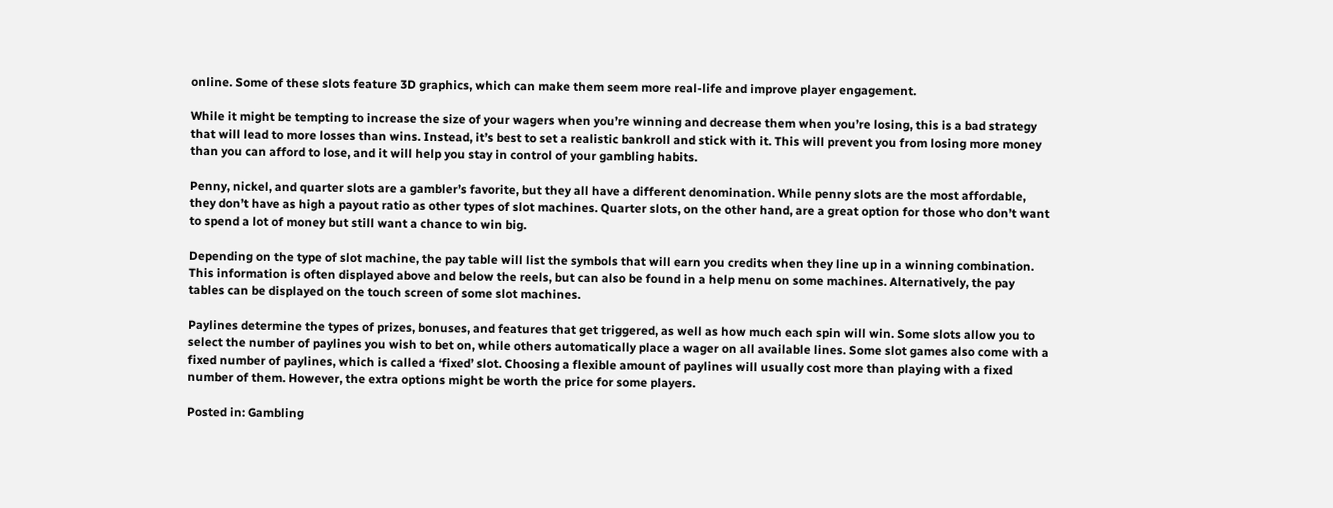online. Some of these slots feature 3D graphics, which can make them seem more real-life and improve player engagement.

While it might be tempting to increase the size of your wagers when you’re winning and decrease them when you’re losing, this is a bad strategy that will lead to more losses than wins. Instead, it’s best to set a realistic bankroll and stick with it. This will prevent you from losing more money than you can afford to lose, and it will help you stay in control of your gambling habits.

Penny, nickel, and quarter slots are a gambler’s favorite, but they all have a different denomination. While penny slots are the most affordable, they don’t have as high a payout ratio as other types of slot machines. Quarter slots, on the other hand, are a great option for those who don’t want to spend a lot of money but still want a chance to win big.

Depending on the type of slot machine, the pay table will list the symbols that will earn you credits when they line up in a winning combination. This information is often displayed above and below the reels, but can also be found in a help menu on some machines. Alternatively, the pay tables can be displayed on the touch screen of some slot machines.

Paylines determine the types of prizes, bonuses, and features that get triggered, as well as how much each spin will win. Some slots allow you to select the number of paylines you wish to bet on, while others automatically place a wager on all available lines. Some slot games also come with a fixed number of paylines, which is called a ‘fixed’ slot. Choosing a flexible amount of paylines will usually cost more than playing with a fixed number of them. However, the extra options might be worth the price for some players.

Posted in: Gambling